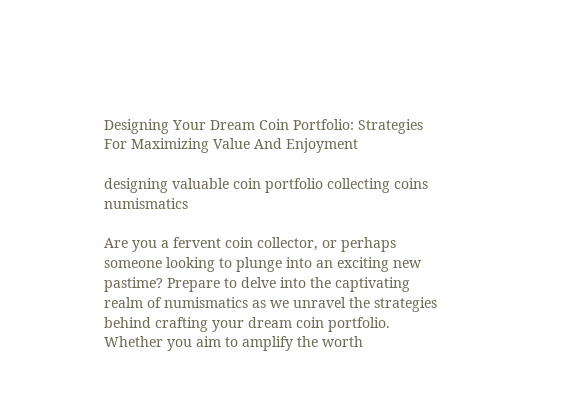Designing Your Dream Coin Portfolio: Strategies For Maximizing Value And Enjoyment

designing valuable coin portfolio collecting coins numismatics

Are you a fervent coin collector, or perhaps someone looking to plunge into an exciting new pastime? Prepare to delve into the captivating realm of numismatics as we unravel the strategies behind crafting your dream coin portfolio. Whether you aim to amplify the worth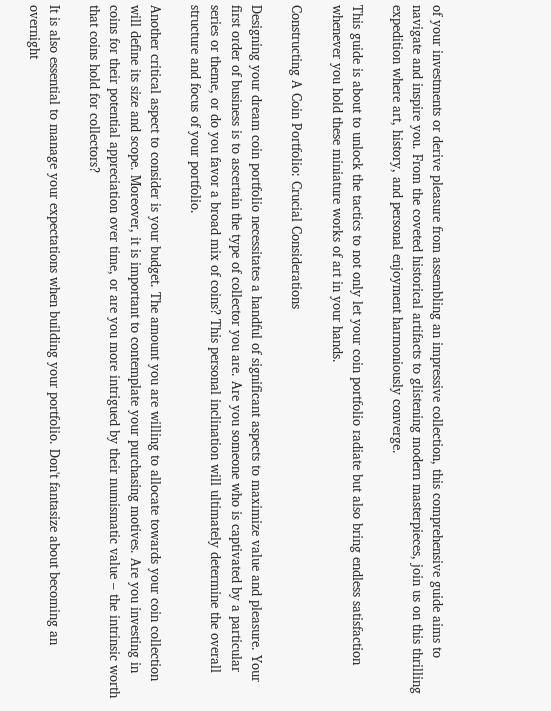of your investments or derive pleasure from assembling an impressive collection, this comprehensive guide aims to navigate and inspire you. From the coveted historical artifacts to glistening modern masterpieces, join us on this thrilling expedition where art, history, and personal enjoyment harmoniously converge.

This guide is about to unlock the tactics to not only let your coin portfolio radiate but also bring endless satisfaction whenever you hold these miniature works of art in your hands.

Constructing A Coin Portfolio: Crucial Considerations

Designing your dream coin portfolio necessitates a handful of significant aspects to maximize value and pleasure. Your first order of business is to ascertain the type of collector you are. Are you someone who is captivated by a particular series or theme, or do you favor a broad mix of coins? This personal inclination will ultimately determine the overall structure and focus of your portfolio.

Another critical aspect to consider is your budget. The amount you are willing to allocate towards your coin collection will define its size and scope. Moreover, it is important to contemplate your purchasing motives. Are you investing in coins for their potential appreciation over time, or are you more intrigued by their numismatic value – the intrinsic worth that coins hold for collectors?

It is also essential to manage your expectations when building your portfolio. Don't fantasize about becoming an overnight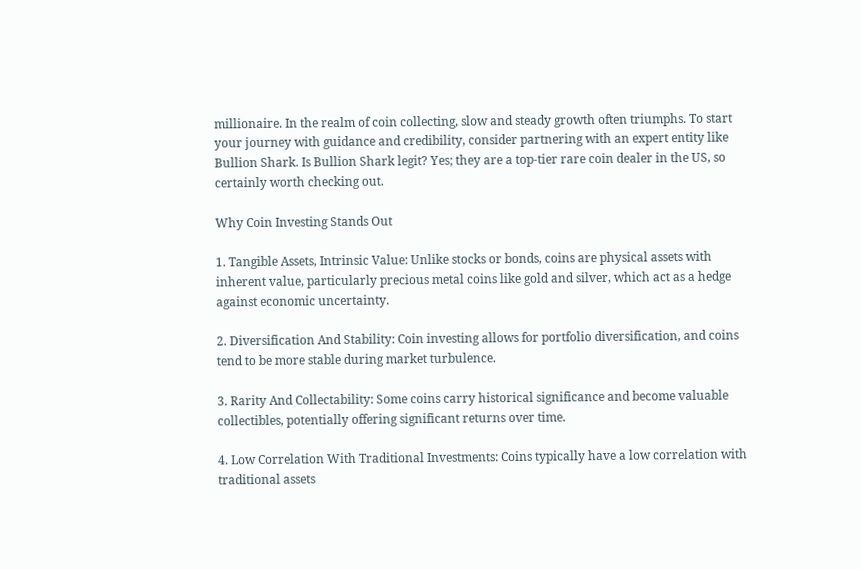millionaire. In the realm of coin collecting, slow and steady growth often triumphs. To start your journey with guidance and credibility, consider partnering with an expert entity like Bullion Shark. Is Bullion Shark legit? Yes; they are a top-tier rare coin dealer in the US, so certainly worth checking out.

Why Coin Investing Stands Out

1. Tangible Assets, Intrinsic Value: Unlike stocks or bonds, coins are physical assets with inherent value, particularly precious metal coins like gold and silver, which act as a hedge against economic uncertainty.

2. Diversification And Stability: Coin investing allows for portfolio diversification, and coins tend to be more stable during market turbulence.

3. Rarity And Collectability: Some coins carry historical significance and become valuable collectibles, potentially offering significant returns over time.

4. Low Correlation With Traditional Investments: Coins typically have a low correlation with traditional assets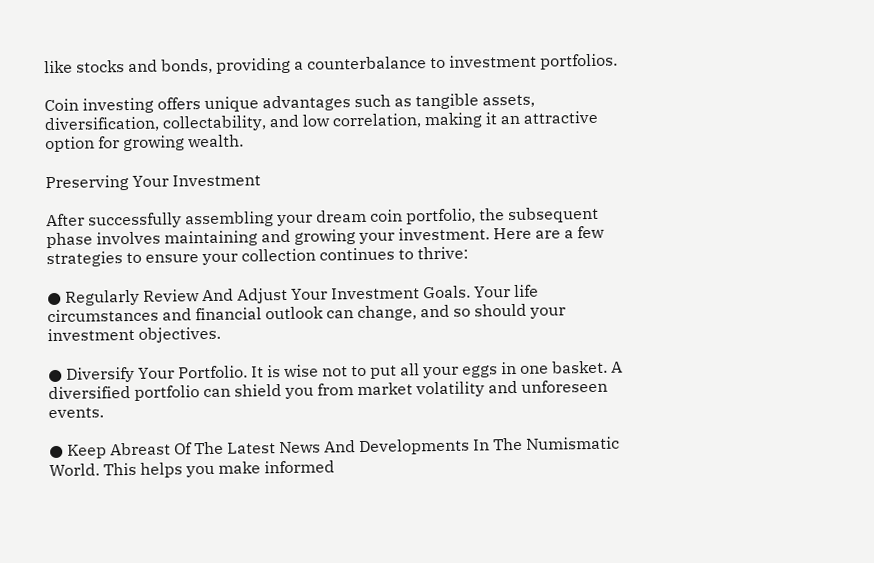like stocks and bonds, providing a counterbalance to investment portfolios.

Coin investing offers unique advantages such as tangible assets, diversification, collectability, and low correlation, making it an attractive option for growing wealth.

Preserving Your Investment

After successfully assembling your dream coin portfolio, the subsequent phase involves maintaining and growing your investment. Here are a few strategies to ensure your collection continues to thrive:

● Regularly Review And Adjust Your Investment Goals. Your life circumstances and financial outlook can change, and so should your investment objectives.

● Diversify Your Portfolio. It is wise not to put all your eggs in one basket. A diversified portfolio can shield you from market volatility and unforeseen events.

● Keep Abreast Of The Latest News And Developments In The Numismatic World. This helps you make informed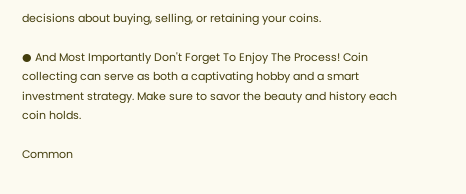decisions about buying, selling, or retaining your coins.

● And Most Importantly Don't Forget To Enjoy The Process! Coin collecting can serve as both a captivating hobby and a smart investment strategy. Make sure to savor the beauty and history each coin holds.

Common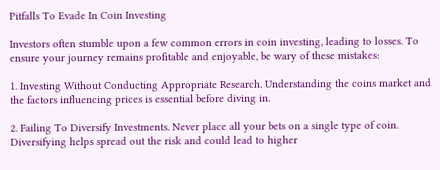Pitfalls To Evade In Coin Investing

Investors often stumble upon a few common errors in coin investing, leading to losses. To ensure your journey remains profitable and enjoyable, be wary of these mistakes:

1. Investing Without Conducting Appropriate Research. Understanding the coins market and the factors influencing prices is essential before diving in.

2. Failing To Diversify Investments. Never place all your bets on a single type of coin. Diversifying helps spread out the risk and could lead to higher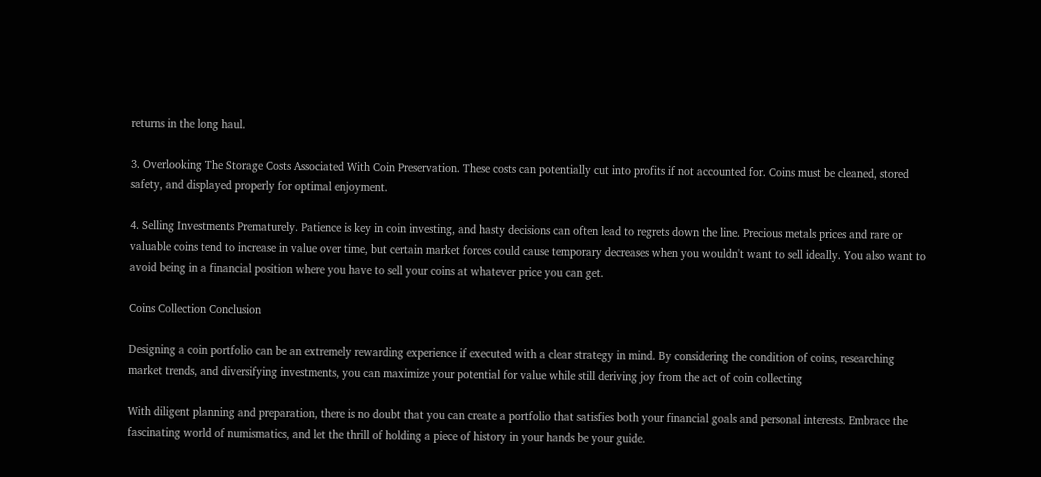returns in the long haul.

3. Overlooking The Storage Costs Associated With Coin Preservation. These costs can potentially cut into profits if not accounted for. Coins must be cleaned, stored safety, and displayed properly for optimal enjoyment.

4. Selling Investments Prematurely. Patience is key in coin investing, and hasty decisions can often lead to regrets down the line. Precious metals prices and rare or valuable coins tend to increase in value over time, but certain market forces could cause temporary decreases when you wouldn't want to sell ideally. You also want to avoid being in a financial position where you have to sell your coins at whatever price you can get.

Coins Collection Conclusion

Designing a coin portfolio can be an extremely rewarding experience if executed with a clear strategy in mind. By considering the condition of coins, researching market trends, and diversifying investments, you can maximize your potential for value while still deriving joy from the act of coin collecting

With diligent planning and preparation, there is no doubt that you can create a portfolio that satisfies both your financial goals and personal interests. Embrace the fascinating world of numismatics, and let the thrill of holding a piece of history in your hands be your guide.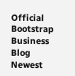Official Bootstrap Business Blog Newest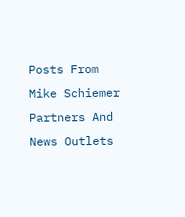Posts From Mike Schiemer Partners And News Outlets